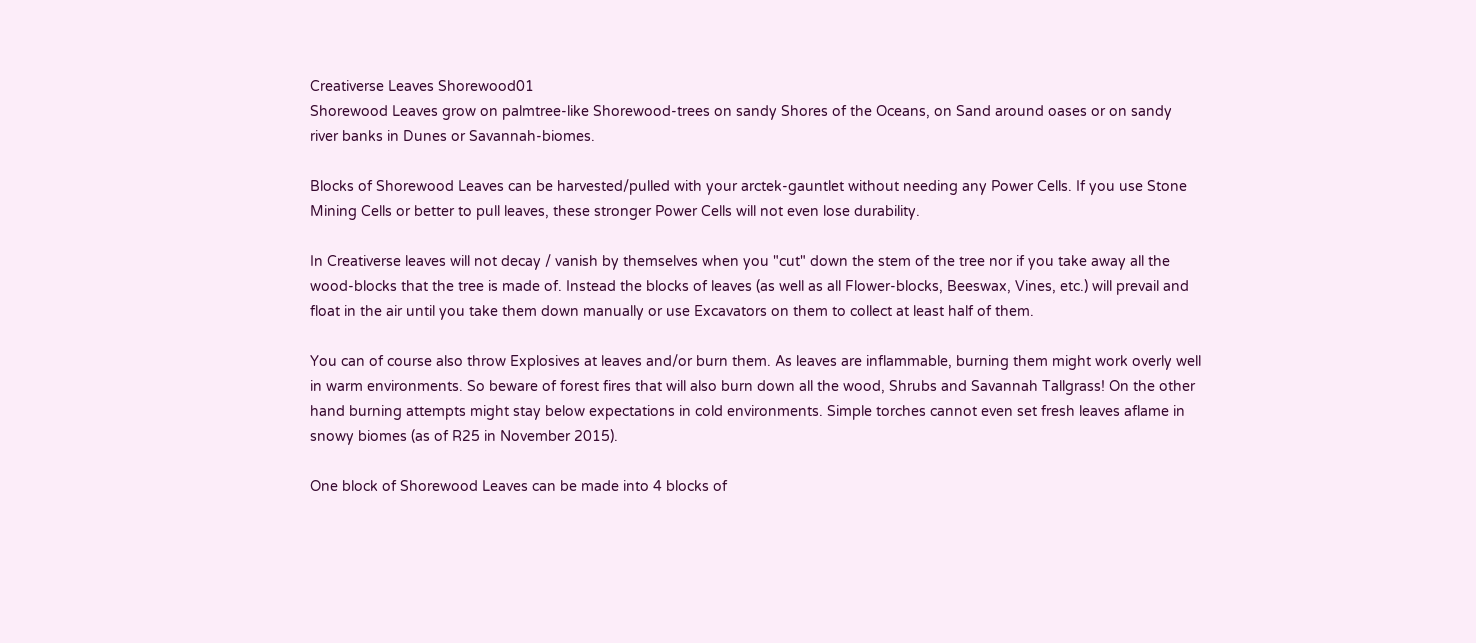Creativerse Leaves Shorewood01
Shorewood Leaves grow on palmtree-like Shorewood-trees on sandy Shores of the Oceans, on Sand around oases or on sandy river banks in Dunes or Savannah-biomes.

Blocks of Shorewood Leaves can be harvested/pulled with your arctek-gauntlet without needing any Power Cells. If you use Stone Mining Cells or better to pull leaves, these stronger Power Cells will not even lose durability.

In Creativerse leaves will not decay / vanish by themselves when you "cut" down the stem of the tree nor if you take away all the wood-blocks that the tree is made of. Instead the blocks of leaves (as well as all Flower-blocks, Beeswax, Vines, etc.) will prevail and float in the air until you take them down manually or use Excavators on them to collect at least half of them.

You can of course also throw Explosives at leaves and/or burn them. As leaves are inflammable, burning them might work overly well in warm environments. So beware of forest fires that will also burn down all the wood, Shrubs and Savannah Tallgrass! On the other hand burning attempts might stay below expectations in cold environments. Simple torches cannot even set fresh leaves aflame in snowy biomes (as of R25 in November 2015).

One block of Shorewood Leaves can be made into 4 blocks of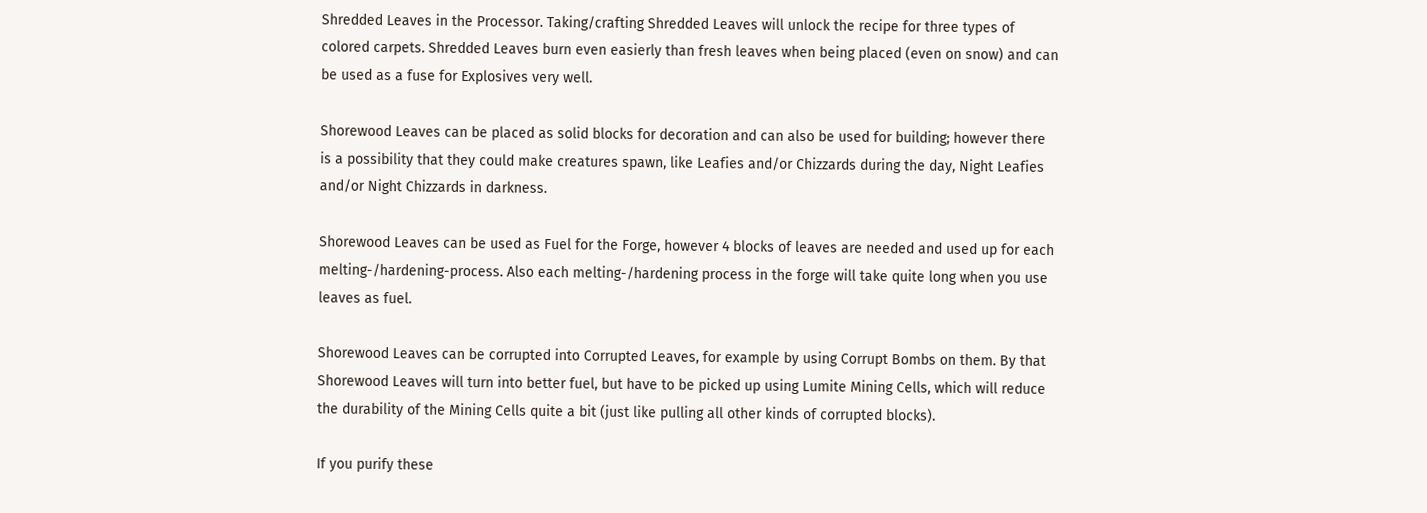Shredded Leaves in the Processor. Taking/crafting Shredded Leaves will unlock the recipe for three types of colored carpets. Shredded Leaves burn even easierly than fresh leaves when being placed (even on snow) and can be used as a fuse for Explosives very well.

Shorewood Leaves can be placed as solid blocks for decoration and can also be used for building; however there is a possibility that they could make creatures spawn, like Leafies and/or Chizzards during the day, Night Leafies and/or Night Chizzards in darkness.

Shorewood Leaves can be used as Fuel for the Forge, however 4 blocks of leaves are needed and used up for each melting-/hardening-process. Also each melting-/hardening process in the forge will take quite long when you use leaves as fuel.

Shorewood Leaves can be corrupted into Corrupted Leaves, for example by using Corrupt Bombs on them. By that Shorewood Leaves will turn into better fuel, but have to be picked up using Lumite Mining Cells, which will reduce the durability of the Mining Cells quite a bit (just like pulling all other kinds of corrupted blocks).

If you purify these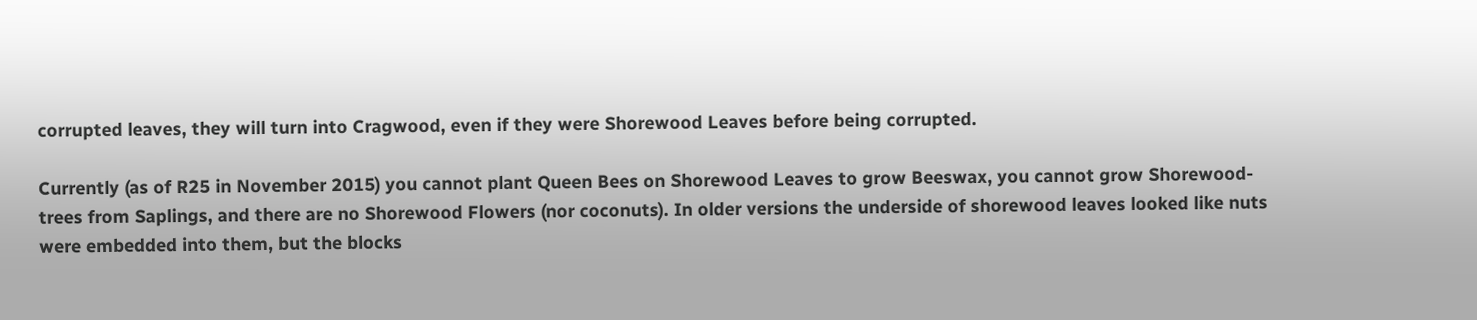corrupted leaves, they will turn into Cragwood, even if they were Shorewood Leaves before being corrupted.

Currently (as of R25 in November 2015) you cannot plant Queen Bees on Shorewood Leaves to grow Beeswax, you cannot grow Shorewood-trees from Saplings, and there are no Shorewood Flowers (nor coconuts). In older versions the underside of shorewood leaves looked like nuts were embedded into them, but the blocks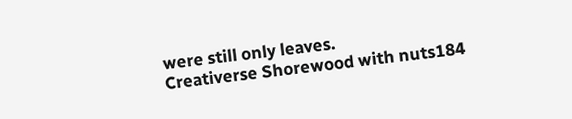were still only leaves.
Creativerse Shorewood with nuts184